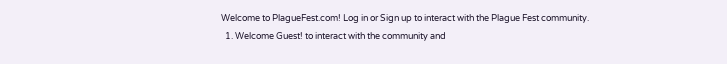Welcome to PlagueFest.com! Log in or Sign up to interact with the Plague Fest community.
  1. Welcome Guest! to interact with the community and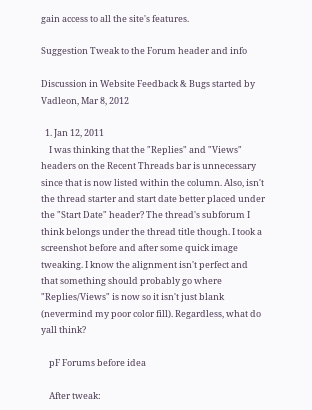gain access to all the site's features.

Suggestion Tweak to the Forum header and info

Discussion in Website Feedback & Bugs started by Vadleon, Mar 8, 2012

  1. Jan 12, 2011
    I was thinking that the "Replies" and "Views" headers on the Recent Threads bar is unnecessary since that is now listed within the column. Also, isn't the thread starter and start date better placed under the "Start Date" header? The thread's subforum I think belongs under the thread title though. I took a screenshot before and after some quick image tweaking. I know the alignment isn't perfect and that something should probably go where "Replies/Views" is now so it isn't just blank (nevermind my poor color fill). Regardless, what do yall think?

    pF Forums before idea

    After tweak: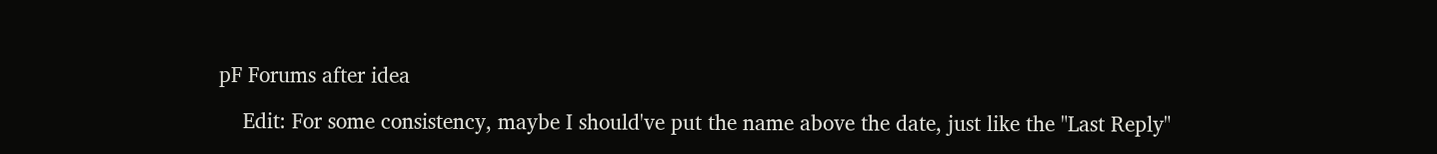pF Forums after idea

    Edit: For some consistency, maybe I should've put the name above the date, just like the "Last Reply"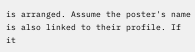is arranged. Assume the poster's name is also linked to their profile. If it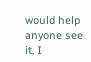would help anyone see it, I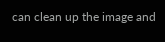can clean up the image and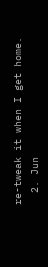re-tweak it when I get home.
  2. Jun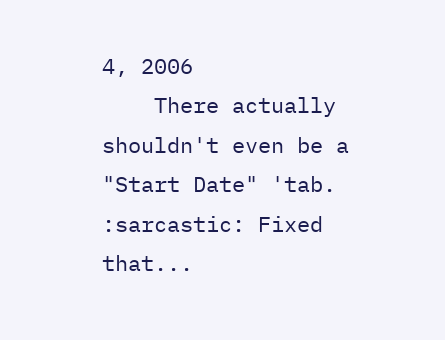4, 2006
    There actually shouldn't even be a "Start Date" 'tab. :sarcastic: Fixed that...